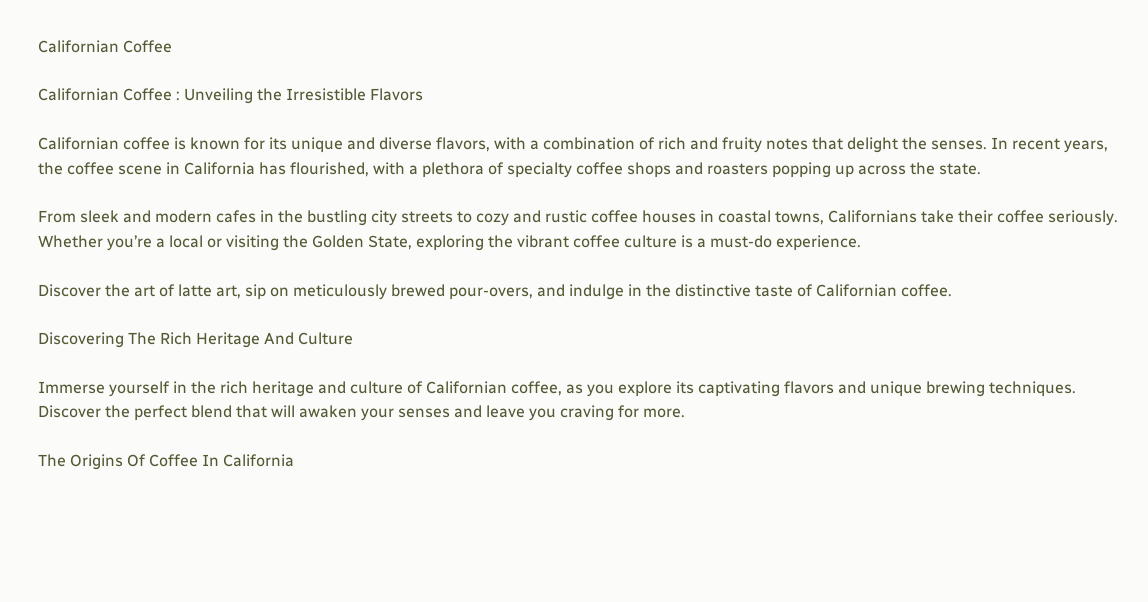Californian Coffee

Californian Coffee : Unveiling the Irresistible Flavors

Californian coffee is known for its unique and diverse flavors, with a combination of rich and fruity notes that delight the senses. In recent years, the coffee scene in California has flourished, with a plethora of specialty coffee shops and roasters popping up across the state.

From sleek and modern cafes in the bustling city streets to cozy and rustic coffee houses in coastal towns, Californians take their coffee seriously. Whether you’re a local or visiting the Golden State, exploring the vibrant coffee culture is a must-do experience.

Discover the art of latte art, sip on meticulously brewed pour-overs, and indulge in the distinctive taste of Californian coffee.

Discovering The Rich Heritage And Culture

Immerse yourself in the rich heritage and culture of Californian coffee, as you explore its captivating flavors and unique brewing techniques. Discover the perfect blend that will awaken your senses and leave you craving for more.

The Origins Of Coffee In California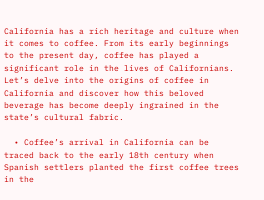California has a rich heritage and culture when it comes to coffee. From its early beginnings to the present day, coffee has played a significant role in the lives of Californians. Let’s delve into the origins of coffee in California and discover how this beloved beverage has become deeply ingrained in the state’s cultural fabric.

  • Coffee’s arrival in California can be traced back to the early 18th century when Spanish settlers planted the first coffee trees in the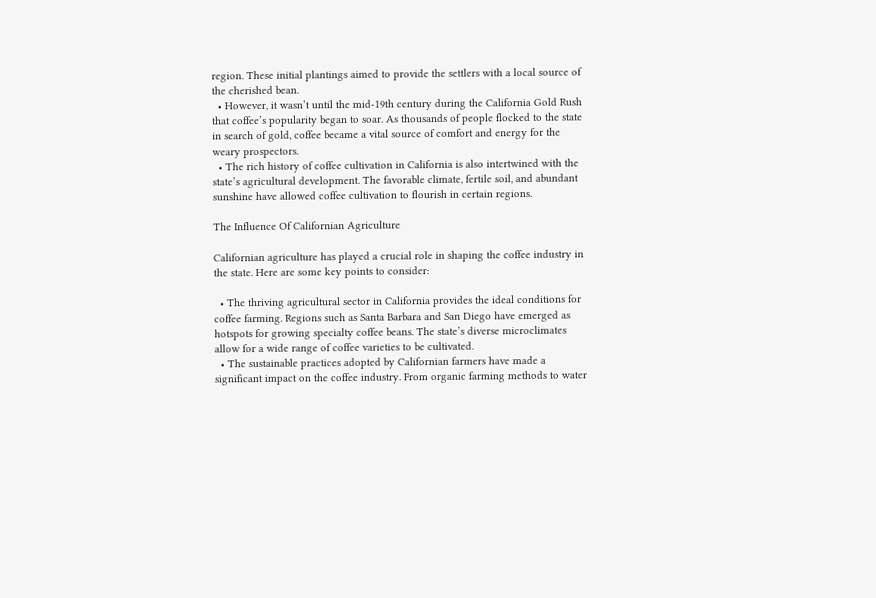region. These initial plantings aimed to provide the settlers with a local source of the cherished bean.
  • However, it wasn’t until the mid-19th century during the California Gold Rush that coffee’s popularity began to soar. As thousands of people flocked to the state in search of gold, coffee became a vital source of comfort and energy for the weary prospectors.
  • The rich history of coffee cultivation in California is also intertwined with the state’s agricultural development. The favorable climate, fertile soil, and abundant sunshine have allowed coffee cultivation to flourish in certain regions.

The Influence Of Californian Agriculture

Californian agriculture has played a crucial role in shaping the coffee industry in the state. Here are some key points to consider:

  • The thriving agricultural sector in California provides the ideal conditions for coffee farming. Regions such as Santa Barbara and San Diego have emerged as hotspots for growing specialty coffee beans. The state’s diverse microclimates allow for a wide range of coffee varieties to be cultivated.
  • The sustainable practices adopted by Californian farmers have made a significant impact on the coffee industry. From organic farming methods to water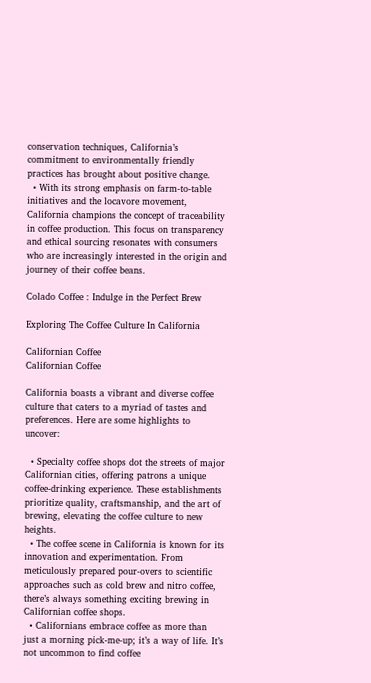conservation techniques, California’s commitment to environmentally friendly practices has brought about positive change.
  • With its strong emphasis on farm-to-table initiatives and the locavore movement, California champions the concept of traceability in coffee production. This focus on transparency and ethical sourcing resonates with consumers who are increasingly interested in the origin and journey of their coffee beans.

Colado Coffee : Indulge in the Perfect Brew

Exploring The Coffee Culture In California

Californian Coffee
Californian Coffee

California boasts a vibrant and diverse coffee culture that caters to a myriad of tastes and preferences. Here are some highlights to uncover:

  • Specialty coffee shops dot the streets of major Californian cities, offering patrons a unique coffee-drinking experience. These establishments prioritize quality, craftsmanship, and the art of brewing, elevating the coffee culture to new heights.
  • The coffee scene in California is known for its innovation and experimentation. From meticulously prepared pour-overs to scientific approaches such as cold brew and nitro coffee, there’s always something exciting brewing in Californian coffee shops.
  • Californians embrace coffee as more than just a morning pick-me-up; it’s a way of life. It’s not uncommon to find coffee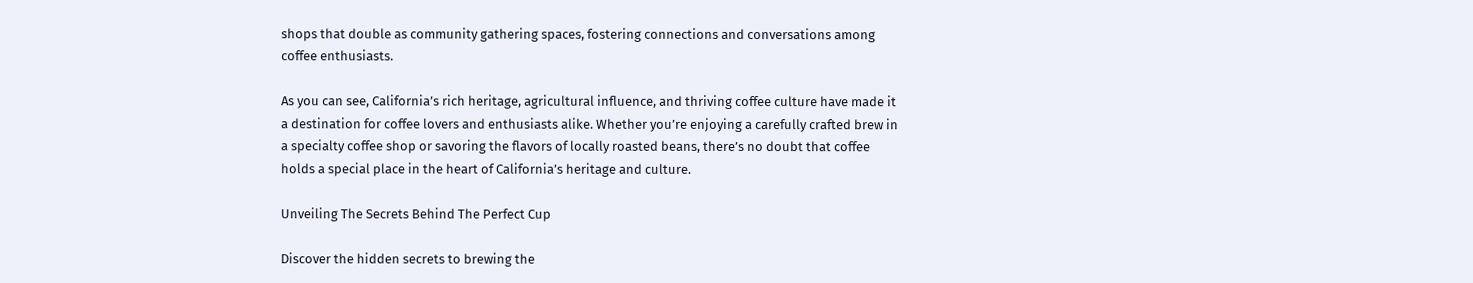shops that double as community gathering spaces, fostering connections and conversations among coffee enthusiasts.

As you can see, California’s rich heritage, agricultural influence, and thriving coffee culture have made it a destination for coffee lovers and enthusiasts alike. Whether you’re enjoying a carefully crafted brew in a specialty coffee shop or savoring the flavors of locally roasted beans, there’s no doubt that coffee holds a special place in the heart of California’s heritage and culture.

Unveiling The Secrets Behind The Perfect Cup

Discover the hidden secrets to brewing the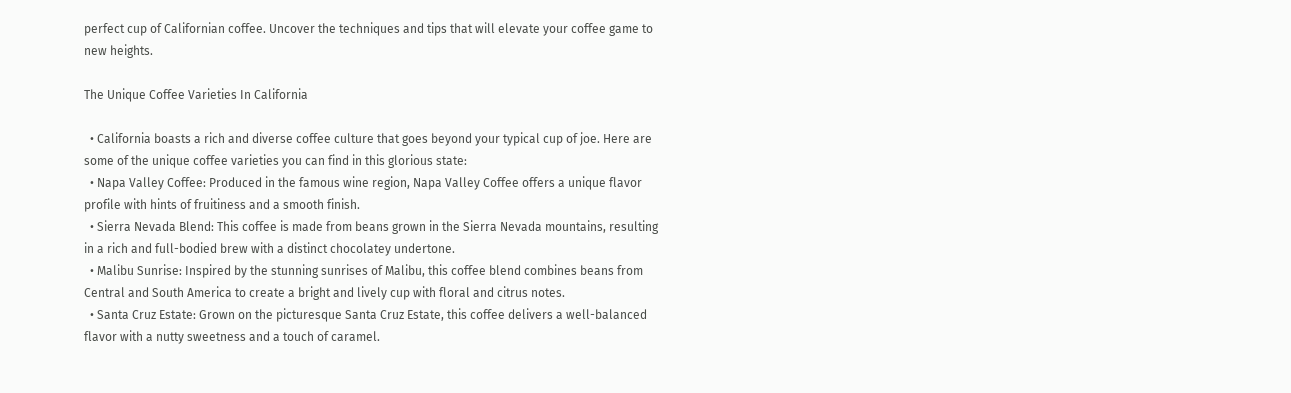perfect cup of Californian coffee. Uncover the techniques and tips that will elevate your coffee game to new heights.

The Unique Coffee Varieties In California

  • California boasts a rich and diverse coffee culture that goes beyond your typical cup of joe. Here are some of the unique coffee varieties you can find in this glorious state:
  • Napa Valley Coffee: Produced in the famous wine region, Napa Valley Coffee offers a unique flavor profile with hints of fruitiness and a smooth finish.
  • Sierra Nevada Blend: This coffee is made from beans grown in the Sierra Nevada mountains, resulting in a rich and full-bodied brew with a distinct chocolatey undertone.
  • Malibu Sunrise: Inspired by the stunning sunrises of Malibu, this coffee blend combines beans from Central and South America to create a bright and lively cup with floral and citrus notes.
  • Santa Cruz Estate: Grown on the picturesque Santa Cruz Estate, this coffee delivers a well-balanced flavor with a nutty sweetness and a touch of caramel.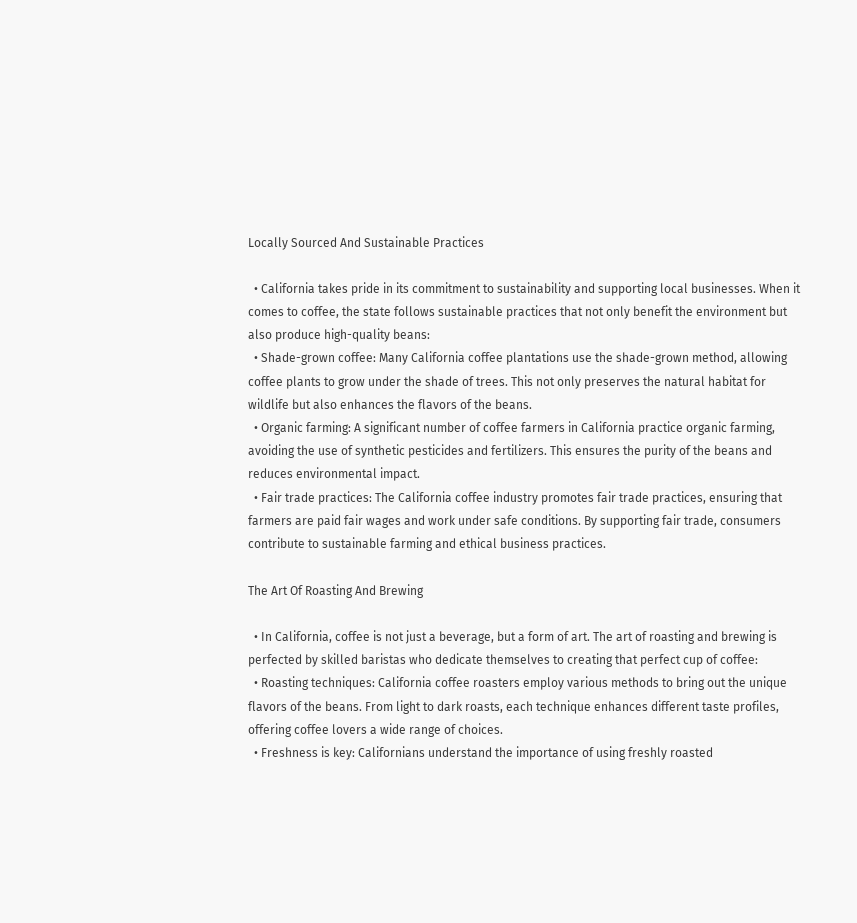Locally Sourced And Sustainable Practices

  • California takes pride in its commitment to sustainability and supporting local businesses. When it comes to coffee, the state follows sustainable practices that not only benefit the environment but also produce high-quality beans:
  • Shade-grown coffee: Many California coffee plantations use the shade-grown method, allowing coffee plants to grow under the shade of trees. This not only preserves the natural habitat for wildlife but also enhances the flavors of the beans.
  • Organic farming: A significant number of coffee farmers in California practice organic farming, avoiding the use of synthetic pesticides and fertilizers. This ensures the purity of the beans and reduces environmental impact.
  • Fair trade practices: The California coffee industry promotes fair trade practices, ensuring that farmers are paid fair wages and work under safe conditions. By supporting fair trade, consumers contribute to sustainable farming and ethical business practices.

The Art Of Roasting And Brewing

  • In California, coffee is not just a beverage, but a form of art. The art of roasting and brewing is perfected by skilled baristas who dedicate themselves to creating that perfect cup of coffee:
  • Roasting techniques: California coffee roasters employ various methods to bring out the unique flavors of the beans. From light to dark roasts, each technique enhances different taste profiles, offering coffee lovers a wide range of choices.
  • Freshness is key: Californians understand the importance of using freshly roasted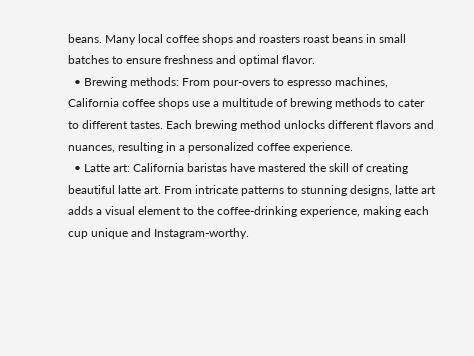beans. Many local coffee shops and roasters roast beans in small batches to ensure freshness and optimal flavor.
  • Brewing methods: From pour-overs to espresso machines, California coffee shops use a multitude of brewing methods to cater to different tastes. Each brewing method unlocks different flavors and nuances, resulting in a personalized coffee experience.
  • Latte art: California baristas have mastered the skill of creating beautiful latte art. From intricate patterns to stunning designs, latte art adds a visual element to the coffee-drinking experience, making each cup unique and Instagram-worthy.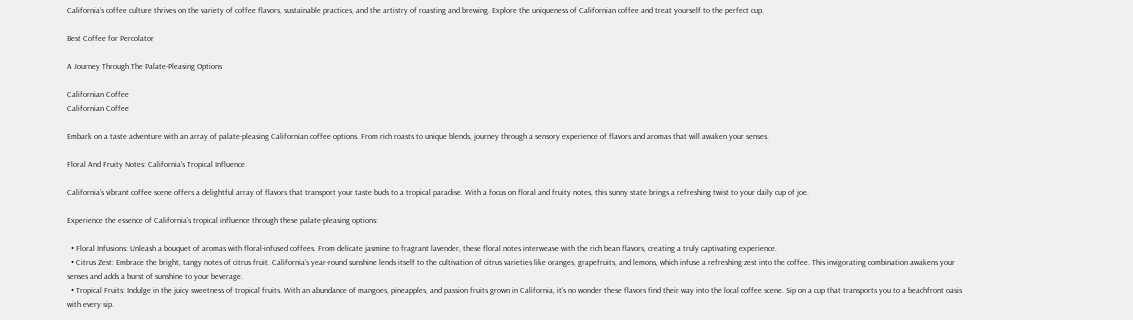California’s coffee culture thrives on the variety of coffee flavors, sustainable practices, and the artistry of roasting and brewing. Explore the uniqueness of Californian coffee and treat yourself to the perfect cup.

Best Coffee for Percolator

A Journey Through The Palate-Pleasing Options

Californian Coffee
Californian Coffee

Embark on a taste adventure with an array of palate-pleasing Californian coffee options. From rich roasts to unique blends, journey through a sensory experience of flavors and aromas that will awaken your senses.

Floral And Fruity Notes: California’s Tropical Influence

California’s vibrant coffee scene offers a delightful array of flavors that transport your taste buds to a tropical paradise. With a focus on floral and fruity notes, this sunny state brings a refreshing twist to your daily cup of joe.

Experience the essence of California’s tropical influence through these palate-pleasing options:

  • Floral Infusions: Unleash a bouquet of aromas with floral-infused coffees. From delicate jasmine to fragrant lavender, these floral notes interweave with the rich bean flavors, creating a truly captivating experience.
  • Citrus Zest: Embrace the bright, tangy notes of citrus fruit. California’s year-round sunshine lends itself to the cultivation of citrus varieties like oranges, grapefruits, and lemons, which infuse a refreshing zest into the coffee. This invigorating combination awakens your senses and adds a burst of sunshine to your beverage.
  • Tropical Fruits: Indulge in the juicy sweetness of tropical fruits. With an abundance of mangoes, pineapples, and passion fruits grown in California, it’s no wonder these flavors find their way into the local coffee scene. Sip on a cup that transports you to a beachfront oasis with every sip.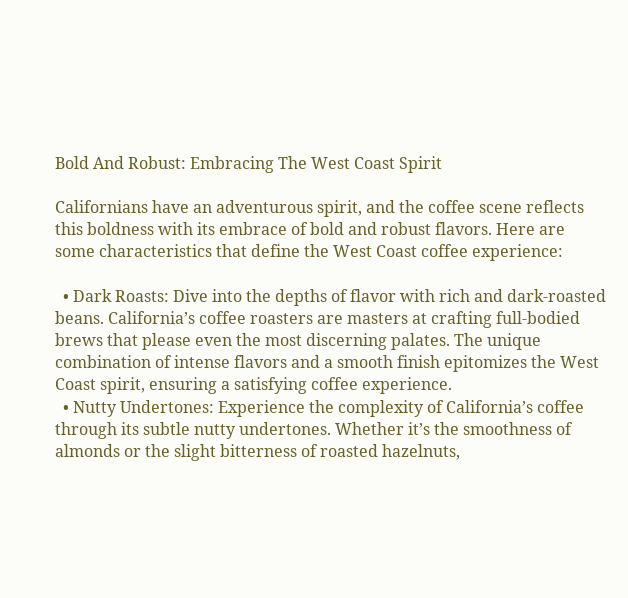Bold And Robust: Embracing The West Coast Spirit

Californians have an adventurous spirit, and the coffee scene reflects this boldness with its embrace of bold and robust flavors. Here are some characteristics that define the West Coast coffee experience:

  • Dark Roasts: Dive into the depths of flavor with rich and dark-roasted beans. California’s coffee roasters are masters at crafting full-bodied brews that please even the most discerning palates. The unique combination of intense flavors and a smooth finish epitomizes the West Coast spirit, ensuring a satisfying coffee experience.
  • Nutty Undertones: Experience the complexity of California’s coffee through its subtle nutty undertones. Whether it’s the smoothness of almonds or the slight bitterness of roasted hazelnuts,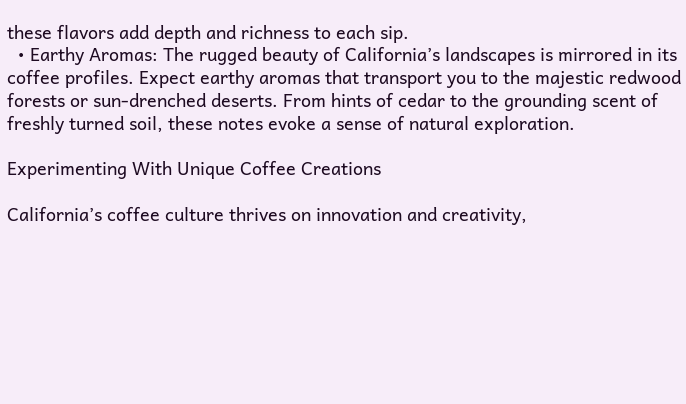these flavors add depth and richness to each sip.
  • Earthy Aromas: The rugged beauty of California’s landscapes is mirrored in its coffee profiles. Expect earthy aromas that transport you to the majestic redwood forests or sun-drenched deserts. From hints of cedar to the grounding scent of freshly turned soil, these notes evoke a sense of natural exploration.

Experimenting With Unique Coffee Creations

California’s coffee culture thrives on innovation and creativity,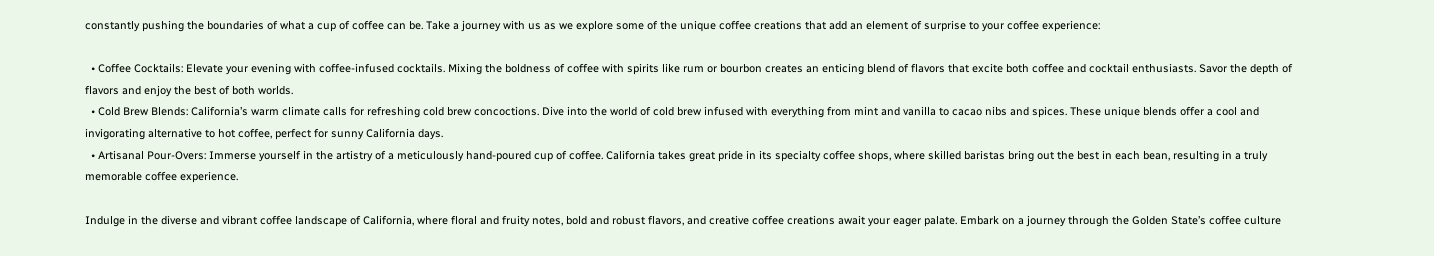constantly pushing the boundaries of what a cup of coffee can be. Take a journey with us as we explore some of the unique coffee creations that add an element of surprise to your coffee experience:

  • Coffee Cocktails: Elevate your evening with coffee-infused cocktails. Mixing the boldness of coffee with spirits like rum or bourbon creates an enticing blend of flavors that excite both coffee and cocktail enthusiasts. Savor the depth of flavors and enjoy the best of both worlds.
  • Cold Brew Blends: California’s warm climate calls for refreshing cold brew concoctions. Dive into the world of cold brew infused with everything from mint and vanilla to cacao nibs and spices. These unique blends offer a cool and invigorating alternative to hot coffee, perfect for sunny California days.
  • Artisanal Pour-Overs: Immerse yourself in the artistry of a meticulously hand-poured cup of coffee. California takes great pride in its specialty coffee shops, where skilled baristas bring out the best in each bean, resulting in a truly memorable coffee experience.

Indulge in the diverse and vibrant coffee landscape of California, where floral and fruity notes, bold and robust flavors, and creative coffee creations await your eager palate. Embark on a journey through the Golden State’s coffee culture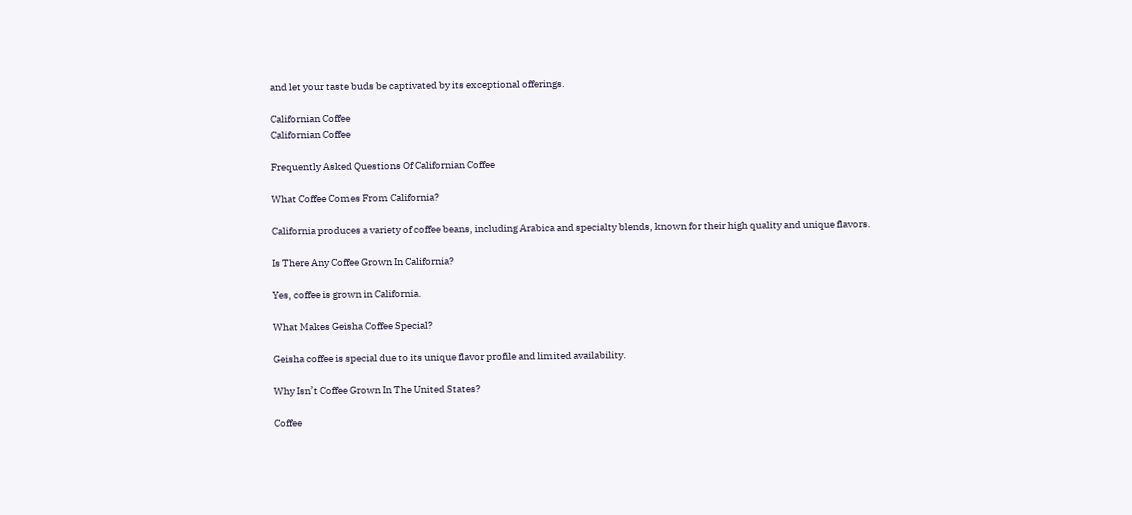and let your taste buds be captivated by its exceptional offerings.

Californian Coffee
Californian Coffee

Frequently Asked Questions Of Californian Coffee

What Coffee Comes From California?

California produces a variety of coffee beans, including Arabica and specialty blends, known for their high quality and unique flavors.

Is There Any Coffee Grown In California?

Yes, coffee is grown in California.

What Makes Geisha Coffee Special?

Geisha coffee is special due to its unique flavor profile and limited availability.

Why Isn’t Coffee Grown In The United States?

Coffee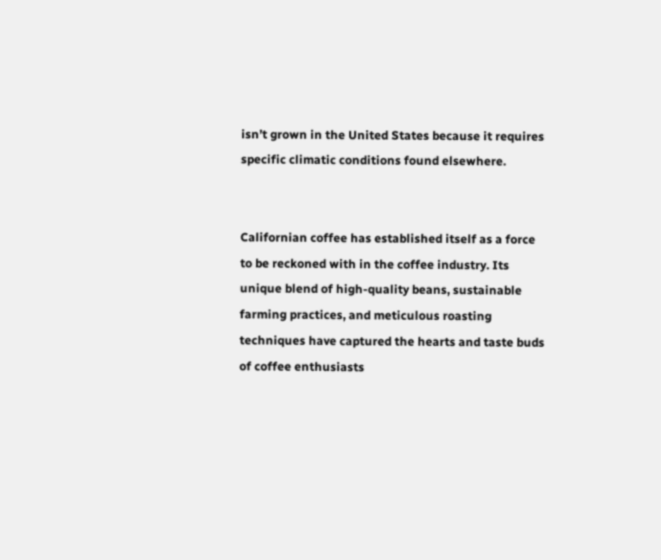isn’t grown in the United States because it requires specific climatic conditions found elsewhere.


Californian coffee has established itself as a force to be reckoned with in the coffee industry. Its unique blend of high-quality beans, sustainable farming practices, and meticulous roasting techniques have captured the hearts and taste buds of coffee enthusiasts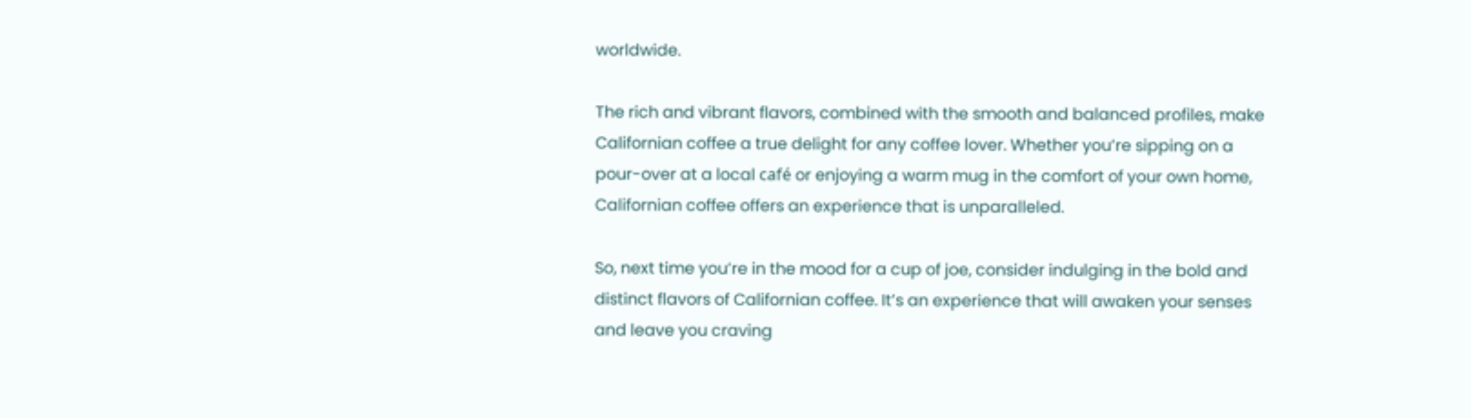worldwide.

The rich and vibrant flavors, combined with the smooth and balanced profiles, make Californian coffee a true delight for any coffee lover. Whether you’re sipping on a pour-over at a local café or enjoying a warm mug in the comfort of your own home, Californian coffee offers an experience that is unparalleled.

So, next time you’re in the mood for a cup of joe, consider indulging in the bold and distinct flavors of Californian coffee. It’s an experience that will awaken your senses and leave you craving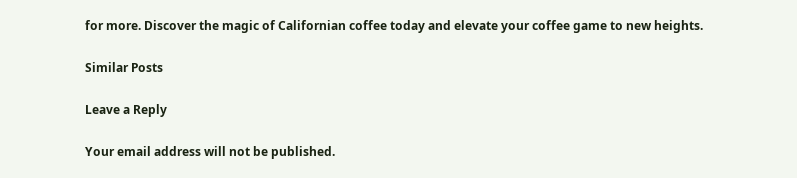for more. Discover the magic of Californian coffee today and elevate your coffee game to new heights.

Similar Posts

Leave a Reply

Your email address will not be published.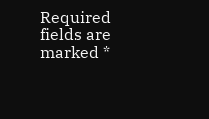Required fields are marked *